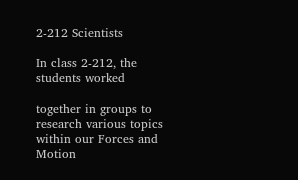2-212 Scientists

In class 2-212, the students worked

together in groups to research various topics within our Forces and Motion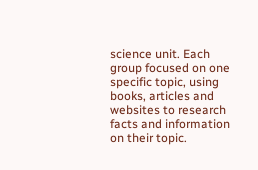science unit. Each group focused on one specific topic, using books, articles and websites to research facts and information on their topic.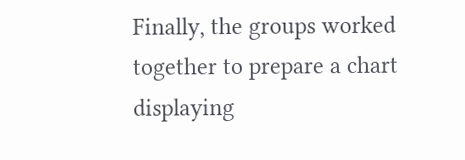Finally, the groups worked together to prepare a chart displaying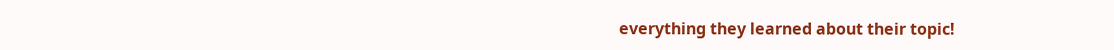everything they learned about their topic!